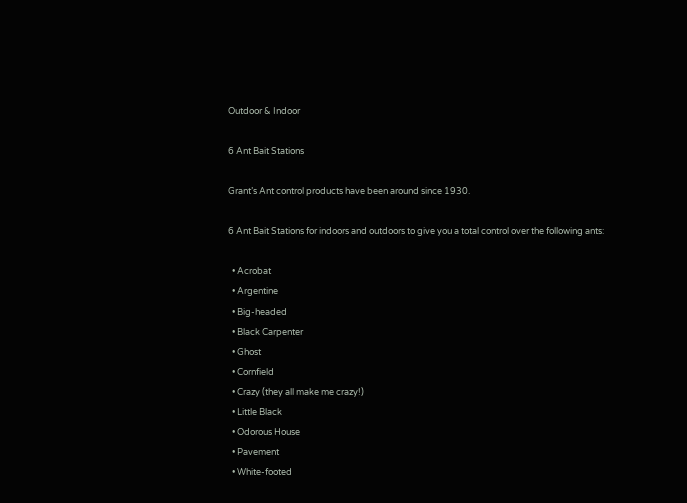Outdoor & Indoor

6 Ant Bait Stations

Grant’s Ant control products have been around since 1930.

6 Ant Bait Stations for indoors and outdoors to give you a total control over the following ants:

  • Acrobat
  • Argentine
  • Big-headed
  • Black Carpenter
  • Ghost
  • Cornfield
  • Crazy (they all make me crazy!)
  • Little Black
  • Odorous House
  • Pavement
  • White-footed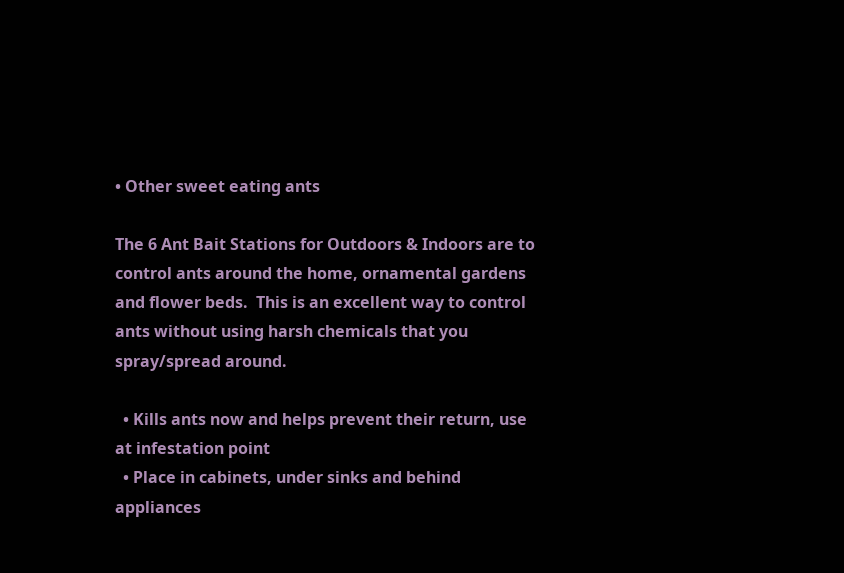• Other sweet eating ants

The 6 Ant Bait Stations for Outdoors & Indoors are to control ants around the home, ornamental gardens and flower beds.  This is an excellent way to control ants without using harsh chemicals that you spray/spread around.

  • Kills ants now and helps prevent their return, use at infestation point
  • Place in cabinets, under sinks and behind appliances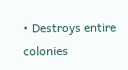• Destroys entire colonies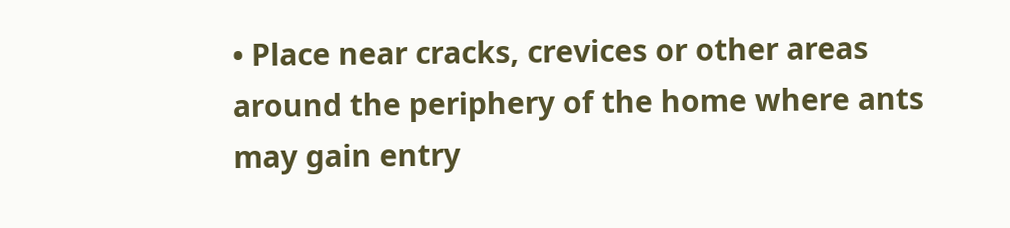• Place near cracks, crevices or other areas around the periphery of the home where ants may gain entry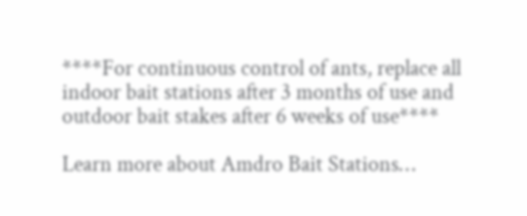****For continuous control of ants, replace all indoor bait stations after 3 months of use and outdoor bait stakes after 6 weeks of use****

Learn more about Amdro Bait Stations…